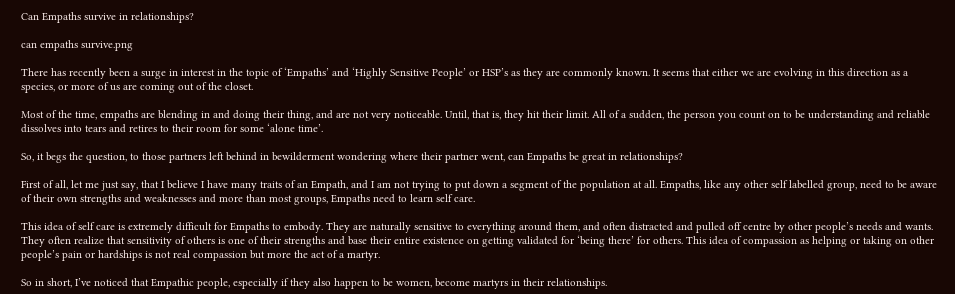Can Empaths survive in relationships?

can empaths survive.png

There has recently been a surge in interest in the topic of ‘Empaths’ and ‘Highly Sensitive People’ or HSP’s as they are commonly known. It seems that either we are evolving in this direction as a species, or more of us are coming out of the closet.

Most of the time, empaths are blending in and doing their thing, and are not very noticeable. Until, that is, they hit their limit. All of a sudden, the person you count on to be understanding and reliable dissolves into tears and retires to their room for some ‘alone time’.

So, it begs the question, to those partners left behind in bewilderment wondering where their partner went, can Empaths be great in relationships?

First of all, let me just say, that I believe I have many traits of an Empath, and I am not trying to put down a segment of the population at all. Empaths, like any other self labelled group, need to be aware of their own strengths and weaknesses and more than most groups, Empaths need to learn self care.

This idea of self care is extremely difficult for Empaths to embody. They are naturally sensitive to everything around them, and often distracted and pulled off centre by other people’s needs and wants. They often realize that sensitivity of others is one of their strengths and base their entire existence on getting validated for ‘being there’ for others. This idea of compassion as helping or taking on other people’s pain or hardships is not real compassion but more the act of a martyr.

So in short, I’ve noticed that Empathic people, especially if they also happen to be women, become martyrs in their relationships.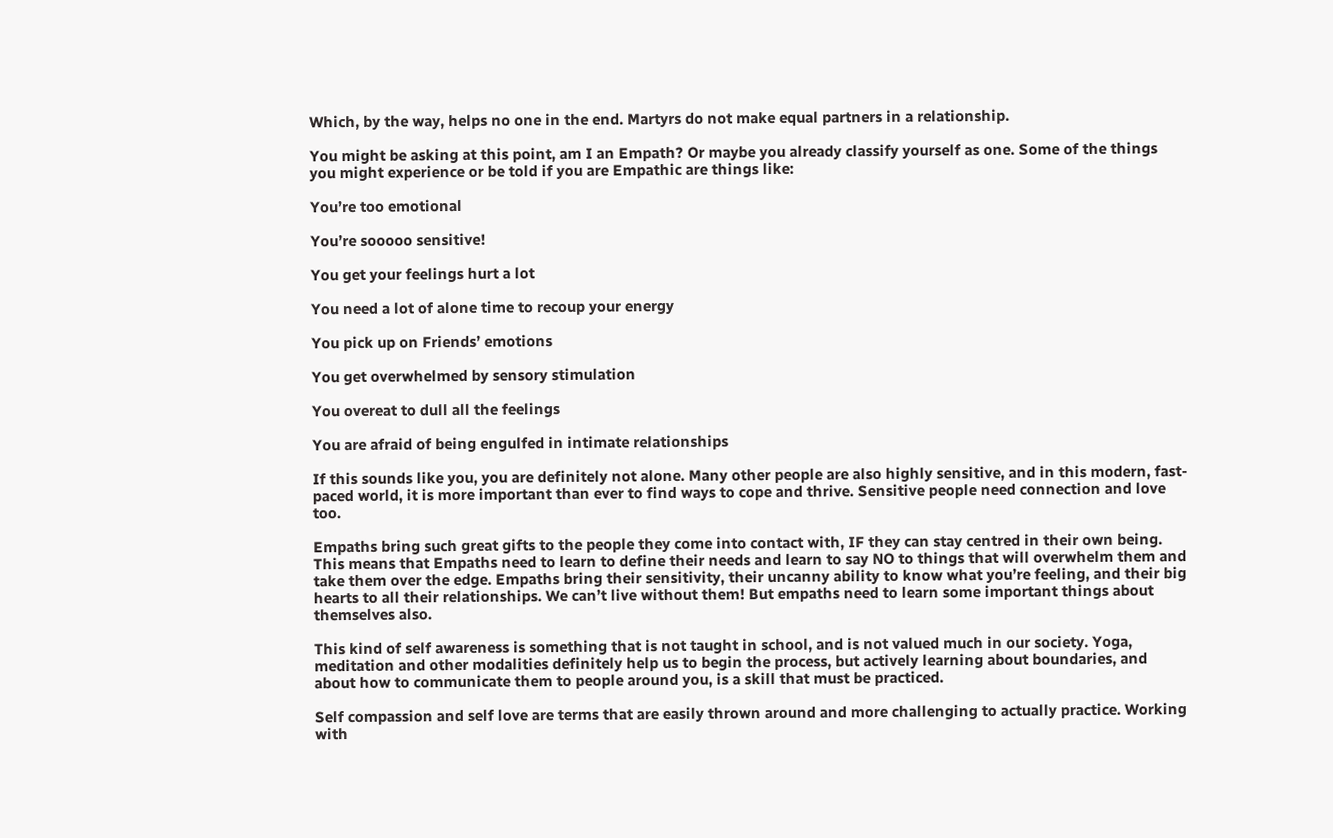Which, by the way, helps no one in the end. Martyrs do not make equal partners in a relationship.

You might be asking at this point, am I an Empath? Or maybe you already classify yourself as one. Some of the things you might experience or be told if you are Empathic are things like:

You’re too emotional

You’re sooooo sensitive!

You get your feelings hurt a lot

You need a lot of alone time to recoup your energy

You pick up on Friends’ emotions

You get overwhelmed by sensory stimulation

You overeat to dull all the feelings

You are afraid of being engulfed in intimate relationships

If this sounds like you, you are definitely not alone. Many other people are also highly sensitive, and in this modern, fast-paced world, it is more important than ever to find ways to cope and thrive. Sensitive people need connection and love too.

Empaths bring such great gifts to the people they come into contact with, IF they can stay centred in their own being. This means that Empaths need to learn to define their needs and learn to say NO to things that will overwhelm them and take them over the edge. Empaths bring their sensitivity, their uncanny ability to know what you’re feeling, and their big hearts to all their relationships. We can’t live without them! But empaths need to learn some important things about themselves also.

This kind of self awareness is something that is not taught in school, and is not valued much in our society. Yoga, meditation and other modalities definitely help us to begin the process, but actively learning about boundaries, and about how to communicate them to people around you, is a skill that must be practiced.

Self compassion and self love are terms that are easily thrown around and more challenging to actually practice. Working with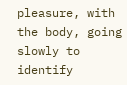pleasure, with the body, going slowly to identify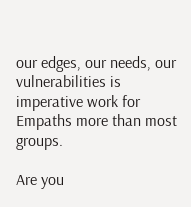our edges, our needs, our vulnerabilities is imperative work for Empaths more than most groups.

Are you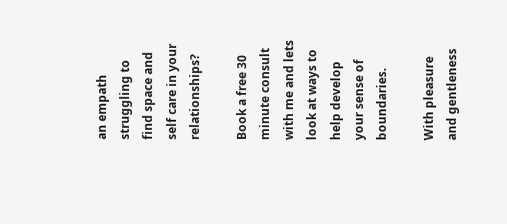an empath struggling to find space and self care in your relationships?

Book a free 30 minute consult with me and lets look at ways to help develop your sense of boundaries.

With pleasure and gentleness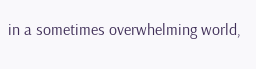in a sometimes overwhelming world,